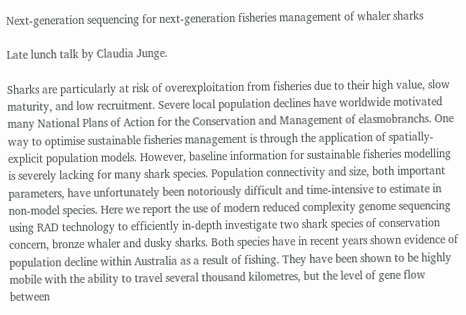Next-generation sequencing for next-generation fisheries management of whaler sharks

Late lunch talk by Claudia Junge.

Sharks are particularly at risk of overexploitation from fisheries due to their high value, slow maturity, and low recruitment. Severe local population declines have worldwide motivated many National Plans of Action for the Conservation and Management of elasmobranchs. One way to optimise sustainable fisheries management is through the application of spatially-explicit population models. However, baseline information for sustainable fisheries modelling is severely lacking for many shark species. Population connectivity and size, both important parameters, have unfortunately been notoriously difficult and time-intensive to estimate in non-model species. Here we report the use of modern reduced complexity genome sequencing using RAD technology to efficiently in-depth investigate two shark species of conservation concern, bronze whaler and dusky sharks. Both species have in recent years shown evidence of population decline within Australia as a result of fishing. They have been shown to be highly mobile with the ability to travel several thousand kilometres, but the level of gene flow between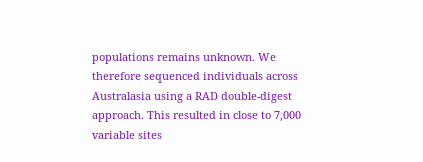populations remains unknown. We therefore sequenced individuals across Australasia using a RAD double-digest approach. This resulted in close to 7,000 variable sites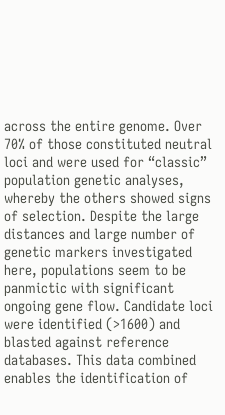across the entire genome. Over 70% of those constituted neutral loci and were used for “classic” population genetic analyses, whereby the others showed signs of selection. Despite the large distances and large number of genetic markers investigated here, populations seem to be panmictic with significant ongoing gene flow. Candidate loci were identified (>1600) and blasted against reference databases. This data combined enables the identification of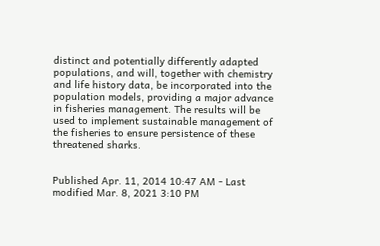distinct and potentially differently adapted populations, and will, together with chemistry and life history data, be incorporated into the population models, providing a major advance in fisheries management. The results will be used to implement sustainable management of the fisheries to ensure persistence of these threatened sharks.


Published Apr. 11, 2014 10:47 AM - Last modified Mar. 8, 2021 3:10 PM